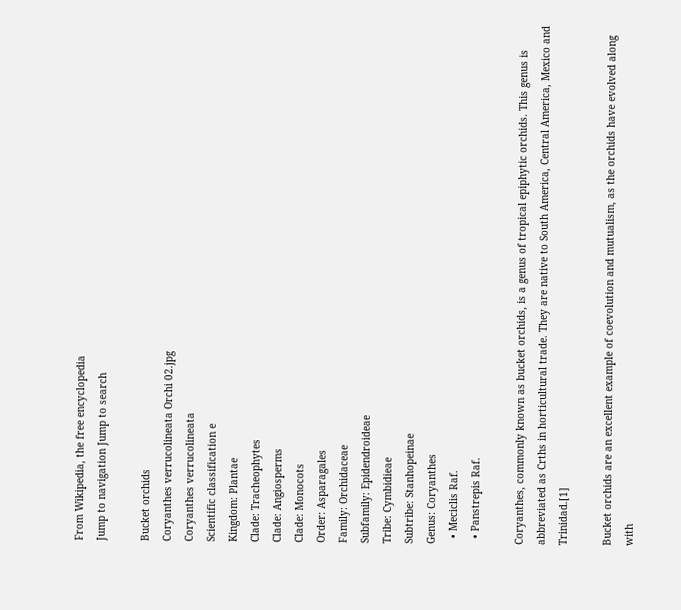From Wikipedia, the free encyclopedia
Jump to navigation Jump to search

Bucket orchids
Coryanthes verrucolineata Orchi 02.jpg
Coryanthes verrucolineata
Scientific classification e
Kingdom: Plantae
Clade: Tracheophytes
Clade: Angiosperms
Clade: Monocots
Order: Asparagales
Family: Orchidaceae
Subfamily: Epidendroideae
Tribe: Cymbidieae
Subtribe: Stanhopeinae
Genus: Coryanthes
  • Meciclis Raf.
  • Panstrepis Raf.

Coryanthes, commonly known as bucket orchids, is a genus of tropical epiphytic orchids. This genus is abbreviated as Crths in horticultural trade. They are native to South America, Central America, Mexico and Trinidad.[1]

Bucket orchids are an excellent example of coevolution and mutualism, as the orchids have evolved along with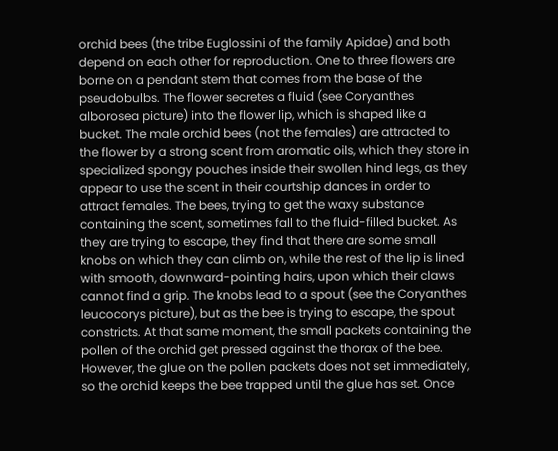orchid bees (the tribe Euglossini of the family Apidae) and both depend on each other for reproduction. One to three flowers are borne on a pendant stem that comes from the base of the pseudobulbs. The flower secretes a fluid (see Coryanthes alborosea picture) into the flower lip, which is shaped like a bucket. The male orchid bees (not the females) are attracted to the flower by a strong scent from aromatic oils, which they store in specialized spongy pouches inside their swollen hind legs, as they appear to use the scent in their courtship dances in order to attract females. The bees, trying to get the waxy substance containing the scent, sometimes fall to the fluid-filled bucket. As they are trying to escape, they find that there are some small knobs on which they can climb on, while the rest of the lip is lined with smooth, downward-pointing hairs, upon which their claws cannot find a grip. The knobs lead to a spout (see the Coryanthes leucocorys picture), but as the bee is trying to escape, the spout constricts. At that same moment, the small packets containing the pollen of the orchid get pressed against the thorax of the bee. However, the glue on the pollen packets does not set immediately, so the orchid keeps the bee trapped until the glue has set. Once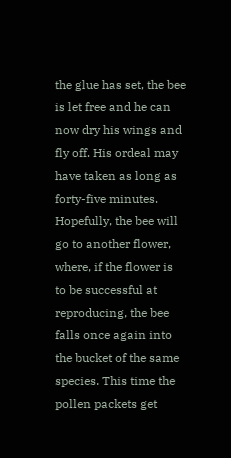the glue has set, the bee is let free and he can now dry his wings and fly off. His ordeal may have taken as long as forty-five minutes. Hopefully, the bee will go to another flower, where, if the flower is to be successful at reproducing, the bee falls once again into the bucket of the same species. This time the pollen packets get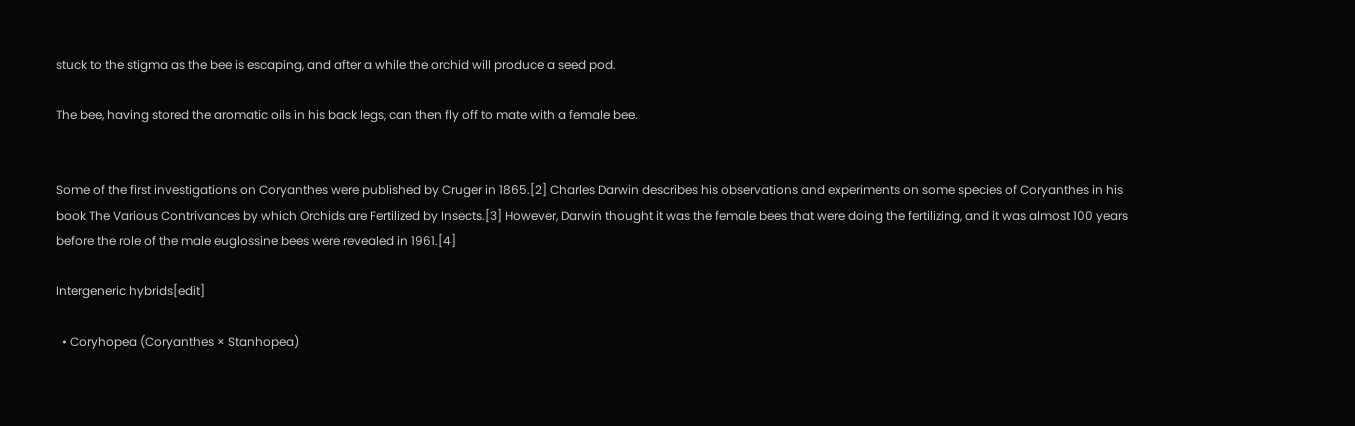stuck to the stigma as the bee is escaping, and after a while the orchid will produce a seed pod.

The bee, having stored the aromatic oils in his back legs, can then fly off to mate with a female bee.


Some of the first investigations on Coryanthes were published by Cruger in 1865.[2] Charles Darwin describes his observations and experiments on some species of Coryanthes in his book The Various Contrivances by which Orchids are Fertilized by Insects.[3] However, Darwin thought it was the female bees that were doing the fertilizing, and it was almost 100 years before the role of the male euglossine bees were revealed in 1961.[4]

Intergeneric hybrids[edit]

  • Coryhopea (Coryanthes × Stanhopea)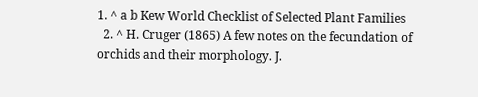1. ^ a b Kew World Checklist of Selected Plant Families
  2. ^ H. Cruger (1865) A few notes on the fecundation of orchids and their morphology. J.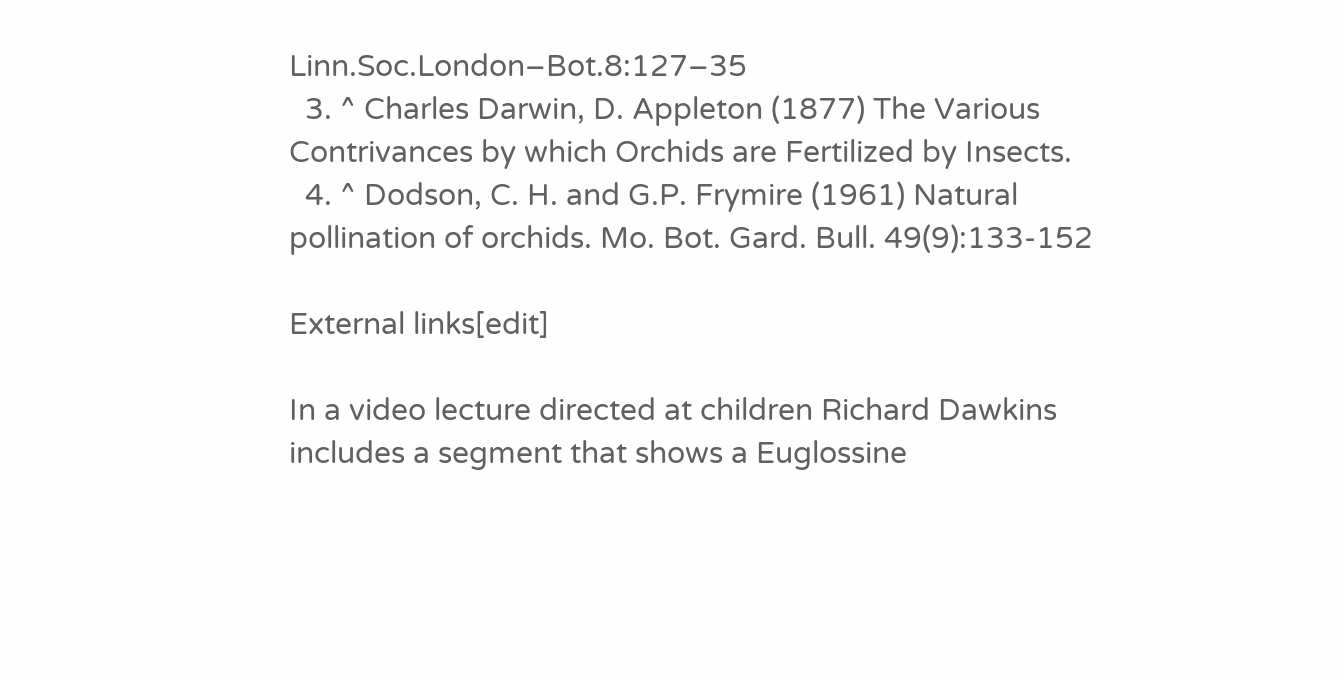Linn.Soc.London–Bot.8:127–35
  3. ^ Charles Darwin, D. Appleton (1877) The Various Contrivances by which Orchids are Fertilized by Insects.
  4. ^ Dodson, C. H. and G.P. Frymire (1961) Natural pollination of orchids. Mo. Bot. Gard. Bull. 49(9):133-152

External links[edit]

In a video lecture directed at children Richard Dawkins includes a segment that shows a Euglossine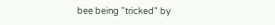bee being "tricked" by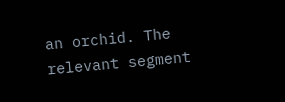an orchid. The relevant segment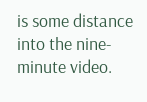is some distance into the nine-minute video.